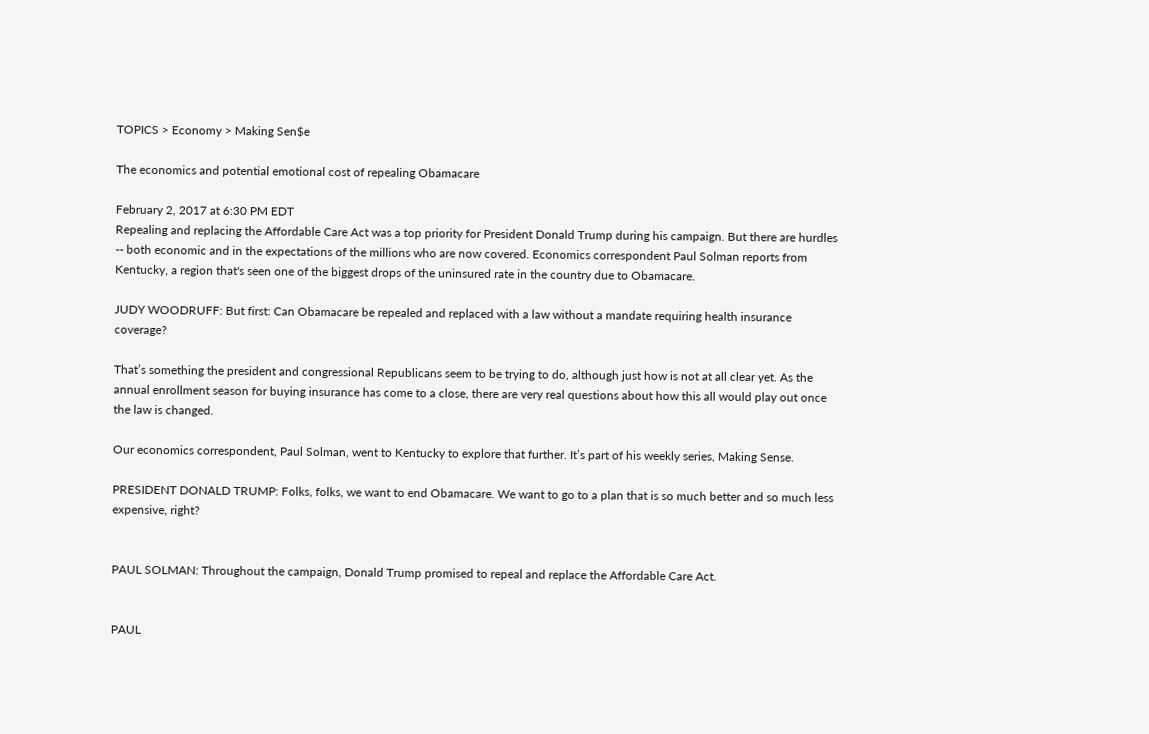TOPICS > Economy > Making Sen$e

The economics and potential emotional cost of repealing Obamacare

February 2, 2017 at 6:30 PM EDT
Repealing and replacing the Affordable Care Act was a top priority for President Donald Trump during his campaign. But there are hurdles -- both economic and in the expectations of the millions who are now covered. Economics correspondent Paul Solman reports from Kentucky, a region that's seen one of the biggest drops of the uninsured rate in the country due to Obamacare.

JUDY WOODRUFF: But first: Can Obamacare be repealed and replaced with a law without a mandate requiring health insurance coverage?

That’s something the president and congressional Republicans seem to be trying to do, although just how is not at all clear yet. As the annual enrollment season for buying insurance has come to a close, there are very real questions about how this all would play out once the law is changed.

Our economics correspondent, Paul Solman, went to Kentucky to explore that further. It’s part of his weekly series, Making Sense.

PRESIDENT DONALD TRUMP: Folks, folks, we want to end Obamacare. We want to go to a plan that is so much better and so much less expensive, right?


PAUL SOLMAN: Throughout the campaign, Donald Trump promised to repeal and replace the Affordable Care Act.


PAUL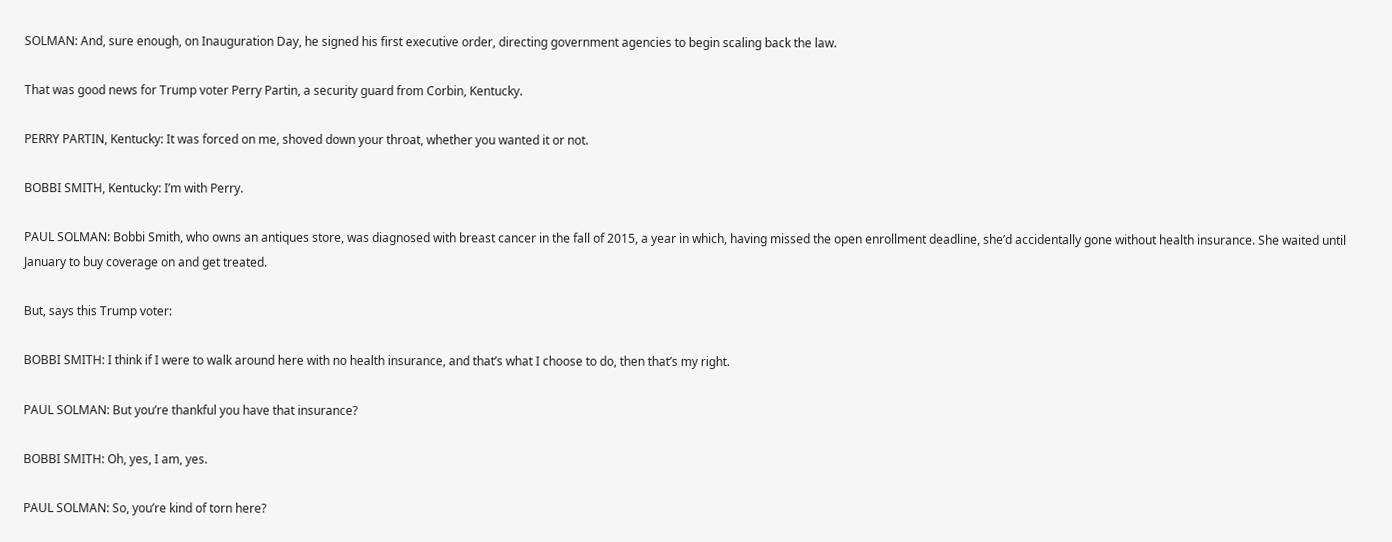SOLMAN: And, sure enough, on Inauguration Day, he signed his first executive order, directing government agencies to begin scaling back the law.

That was good news for Trump voter Perry Partin, a security guard from Corbin, Kentucky.

PERRY PARTIN, Kentucky: It was forced on me, shoved down your throat, whether you wanted it or not.

BOBBI SMITH, Kentucky: I’m with Perry.

PAUL SOLMAN: Bobbi Smith, who owns an antiques store, was diagnosed with breast cancer in the fall of 2015, a year in which, having missed the open enrollment deadline, she’d accidentally gone without health insurance. She waited until January to buy coverage on and get treated.

But, says this Trump voter:

BOBBI SMITH: I think if I were to walk around here with no health insurance, and that’s what I choose to do, then that’s my right.

PAUL SOLMAN: But you’re thankful you have that insurance?

BOBBI SMITH: Oh, yes, I am, yes.

PAUL SOLMAN: So, you’re kind of torn here?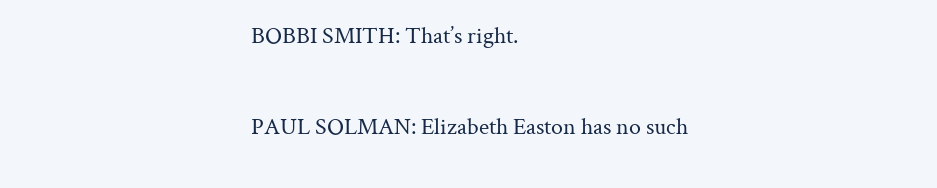BOBBI SMITH: That’s right.

PAUL SOLMAN: Elizabeth Easton has no such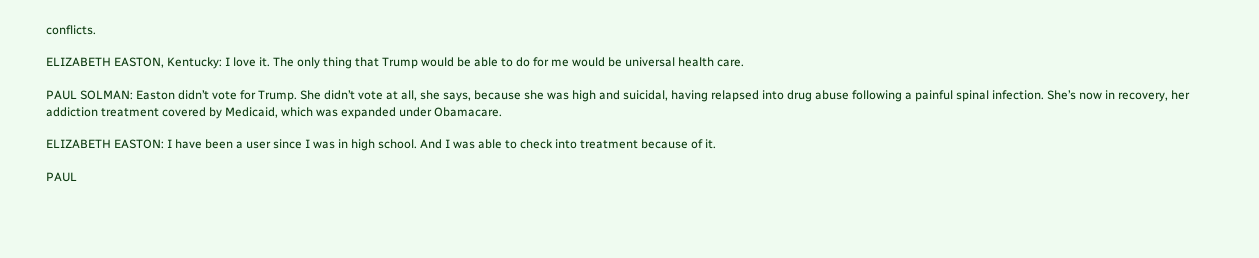conflicts.

ELIZABETH EASTON, Kentucky: I love it. The only thing that Trump would be able to do for me would be universal health care.

PAUL SOLMAN: Easton didn’t vote for Trump. She didn’t vote at all, she says, because she was high and suicidal, having relapsed into drug abuse following a painful spinal infection. She’s now in recovery, her addiction treatment covered by Medicaid, which was expanded under Obamacare.

ELIZABETH EASTON: I have been a user since I was in high school. And I was able to check into treatment because of it.

PAUL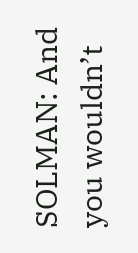SOLMAN: And you wouldn’t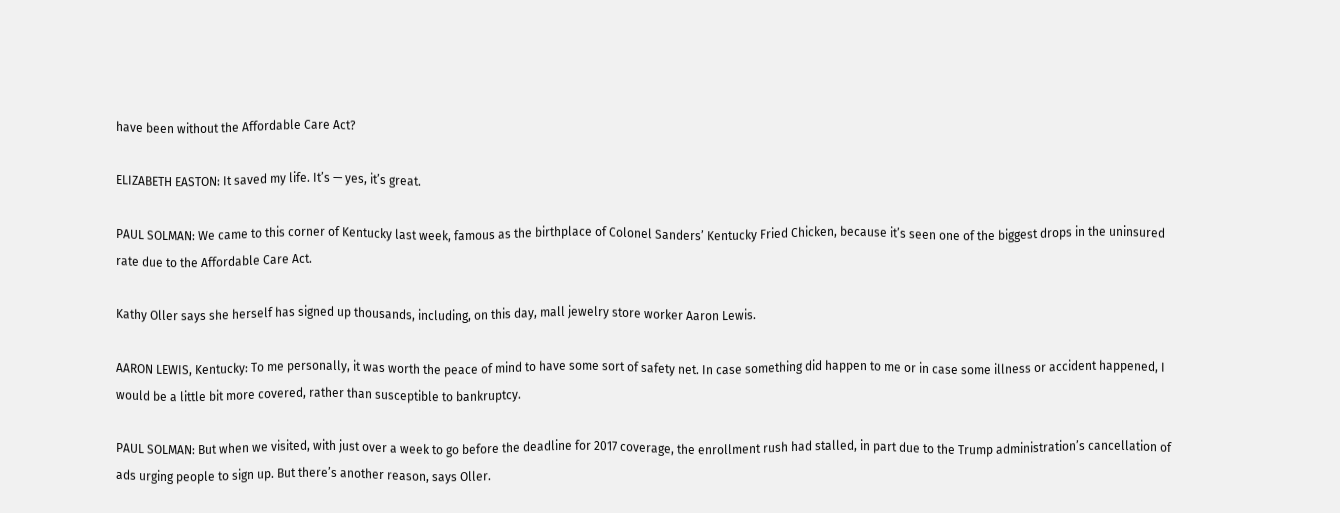have been without the Affordable Care Act?

ELIZABETH EASTON: It saved my life. It’s — yes, it’s great.

PAUL SOLMAN: We came to this corner of Kentucky last week, famous as the birthplace of Colonel Sanders’ Kentucky Fried Chicken, because it’s seen one of the biggest drops in the uninsured rate due to the Affordable Care Act.

Kathy Oller says she herself has signed up thousands, including, on this day, mall jewelry store worker Aaron Lewis.

AARON LEWIS, Kentucky: To me personally, it was worth the peace of mind to have some sort of safety net. In case something did happen to me or in case some illness or accident happened, I would be a little bit more covered, rather than susceptible to bankruptcy.

PAUL SOLMAN: But when we visited, with just over a week to go before the deadline for 2017 coverage, the enrollment rush had stalled, in part due to the Trump administration’s cancellation of ads urging people to sign up. But there’s another reason, says Oller.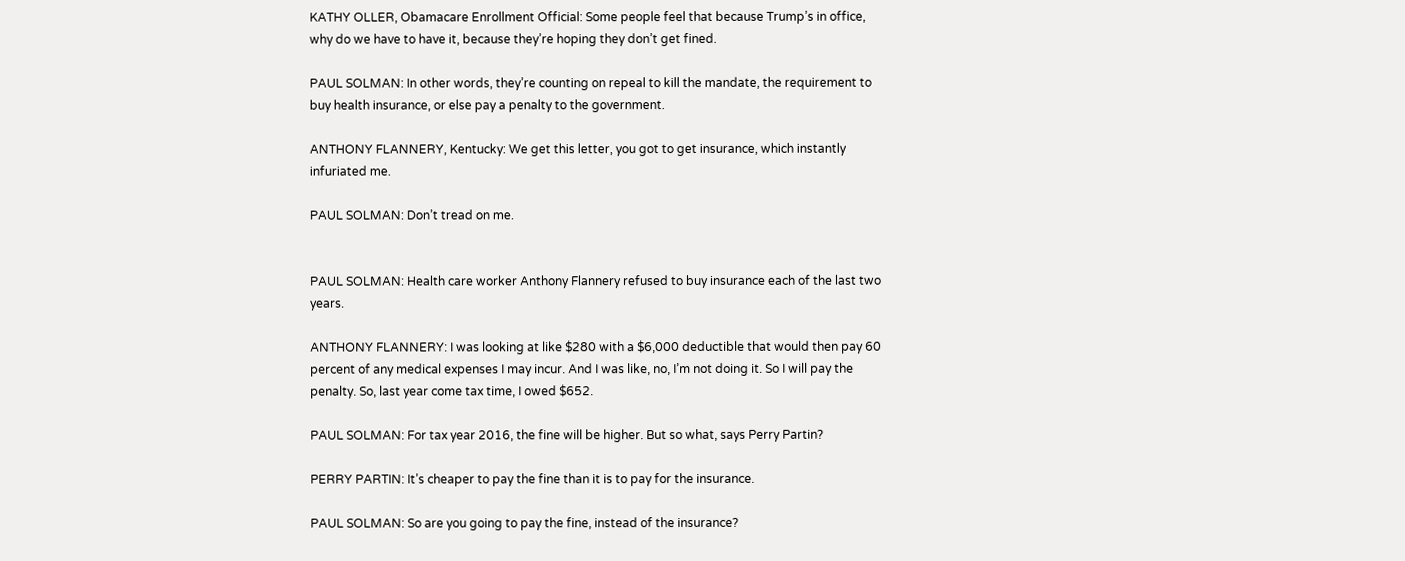KATHY OLLER, Obamacare Enrollment Official: Some people feel that because Trump’s in office, why do we have to have it, because they’re hoping they don’t get fined.

PAUL SOLMAN: In other words, they’re counting on repeal to kill the mandate, the requirement to buy health insurance, or else pay a penalty to the government.

ANTHONY FLANNERY, Kentucky: We get this letter, you got to get insurance, which instantly infuriated me.

PAUL SOLMAN: Don’t tread on me.


PAUL SOLMAN: Health care worker Anthony Flannery refused to buy insurance each of the last two years.

ANTHONY FLANNERY: I was looking at like $280 with a $6,000 deductible that would then pay 60 percent of any medical expenses I may incur. And I was like, no, I’m not doing it. So I will pay the penalty. So, last year come tax time, I owed $652.

PAUL SOLMAN: For tax year 2016, the fine will be higher. But so what, says Perry Partin?

PERRY PARTIN: It’s cheaper to pay the fine than it is to pay for the insurance.

PAUL SOLMAN: So are you going to pay the fine, instead of the insurance?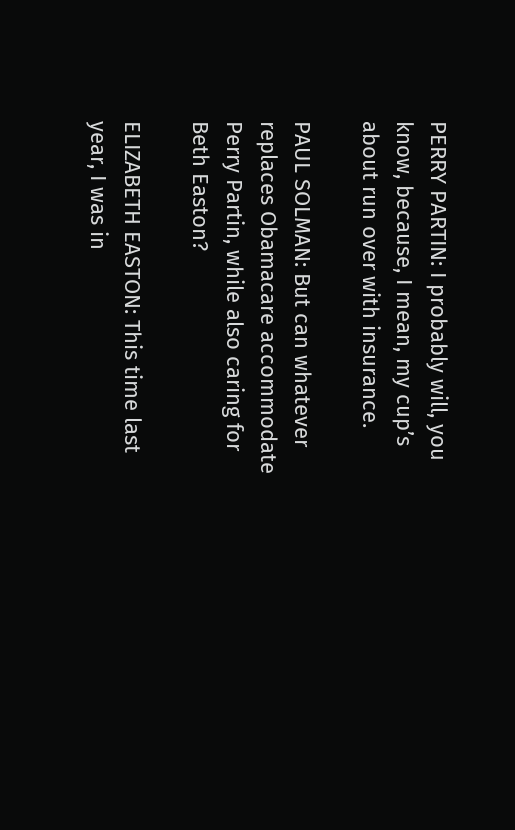PERRY PARTIN: I probably will, you know, because, I mean, my cup’s about run over with insurance.

PAUL SOLMAN: But can whatever replaces Obamacare accommodate Perry Partin, while also caring for Beth Easton?

ELIZABETH EASTON: This time last year, I was in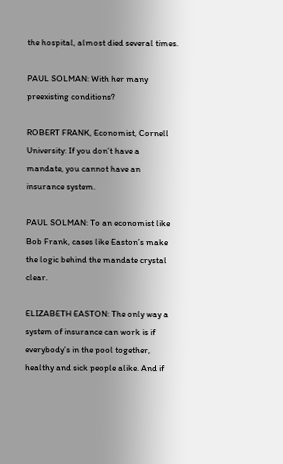the hospital, almost died several times.

PAUL SOLMAN: With her many preexisting conditions?

ROBERT FRANK, Economist, Cornell University: If you don’t have a mandate, you cannot have an insurance system.

PAUL SOLMAN: To an economist like Bob Frank, cases like Easton’s make the logic behind the mandate crystal clear.

ELIZABETH EASTON: The only way a system of insurance can work is if everybody’s in the pool together, healthy and sick people alike. And if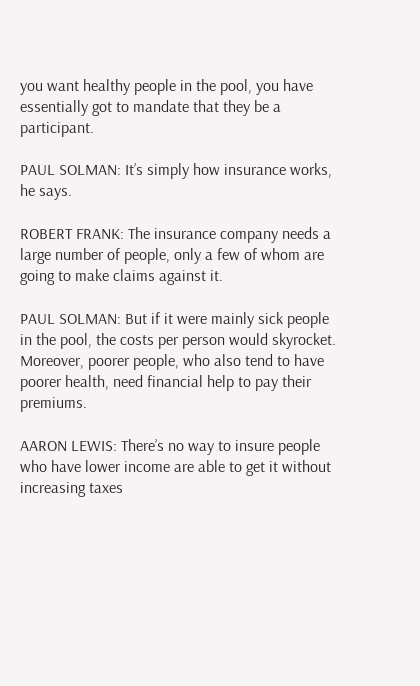you want healthy people in the pool, you have essentially got to mandate that they be a participant.

PAUL SOLMAN: It’s simply how insurance works, he says.

ROBERT FRANK: The insurance company needs a large number of people, only a few of whom are going to make claims against it.

PAUL SOLMAN: But if it were mainly sick people in the pool, the costs per person would skyrocket. Moreover, poorer people, who also tend to have poorer health, need financial help to pay their premiums.

AARON LEWIS: There’s no way to insure people who have lower income are able to get it without increasing taxes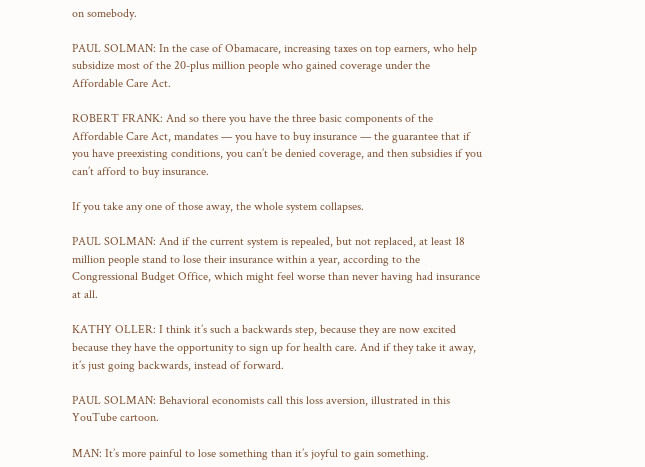on somebody.

PAUL SOLMAN: In the case of Obamacare, increasing taxes on top earners, who help subsidize most of the 20-plus million people who gained coverage under the Affordable Care Act.

ROBERT FRANK: And so there you have the three basic components of the Affordable Care Act, mandates — you have to buy insurance — the guarantee that if you have preexisting conditions, you can’t be denied coverage, and then subsidies if you can’t afford to buy insurance.

If you take any one of those away, the whole system collapses.

PAUL SOLMAN: And if the current system is repealed, but not replaced, at least 18 million people stand to lose their insurance within a year, according to the Congressional Budget Office, which might feel worse than never having had insurance at all.

KATHY OLLER: I think it’s such a backwards step, because they are now excited because they have the opportunity to sign up for health care. And if they take it away, it’s just going backwards, instead of forward.

PAUL SOLMAN: Behavioral economists call this loss aversion, illustrated in this YouTube cartoon.

MAN: It’s more painful to lose something than it’s joyful to gain something.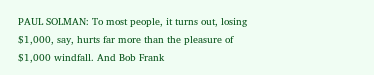PAUL SOLMAN: To most people, it turns out, losing $1,000, say, hurts far more than the pleasure of $1,000 windfall. And Bob Frank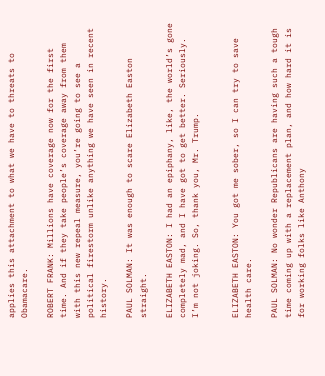applies this attachment to what we have to threats to Obamacare.

ROBERT FRANK: Millions have coverage now for the first time. And if they take people’s coverage away from them with this new repeal measure, you’re going to see a political firestorm unlike anything we have seen in recent history.

PAUL SOLMAN: It was enough to scare Elizabeth Easton straight.

ELIZABETH EASTON: I had an epiphany, like, the world’s gone completely mad, and I have got to get better. Seriously. I’m not joking. So, thank you, Mr. Trump.


ELIZABETH EASTON: You got me sober, so I can try to save health care.

PAUL SOLMAN: No wonder Republicans are having such a tough time coming up with a replacement plan, and how hard it is for working folks like Anthony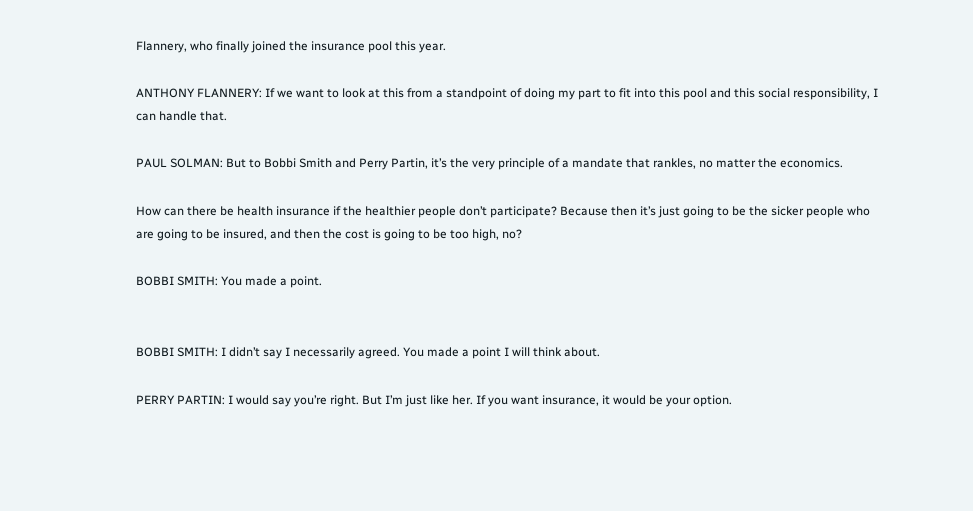Flannery, who finally joined the insurance pool this year.

ANTHONY FLANNERY: If we want to look at this from a standpoint of doing my part to fit into this pool and this social responsibility, I can handle that.

PAUL SOLMAN: But to Bobbi Smith and Perry Partin, it’s the very principle of a mandate that rankles, no matter the economics.

How can there be health insurance if the healthier people don’t participate? Because then it’s just going to be the sicker people who are going to be insured, and then the cost is going to be too high, no?

BOBBI SMITH: You made a point.


BOBBI SMITH: I didn’t say I necessarily agreed. You made a point I will think about.

PERRY PARTIN: I would say you’re right. But I’m just like her. If you want insurance, it would be your option.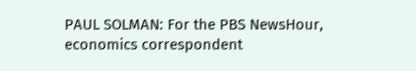PAUL SOLMAN: For the PBS NewsHour, economics correspondent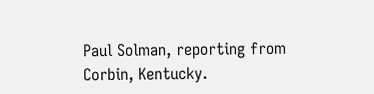Paul Solman, reporting from Corbin, Kentucky.